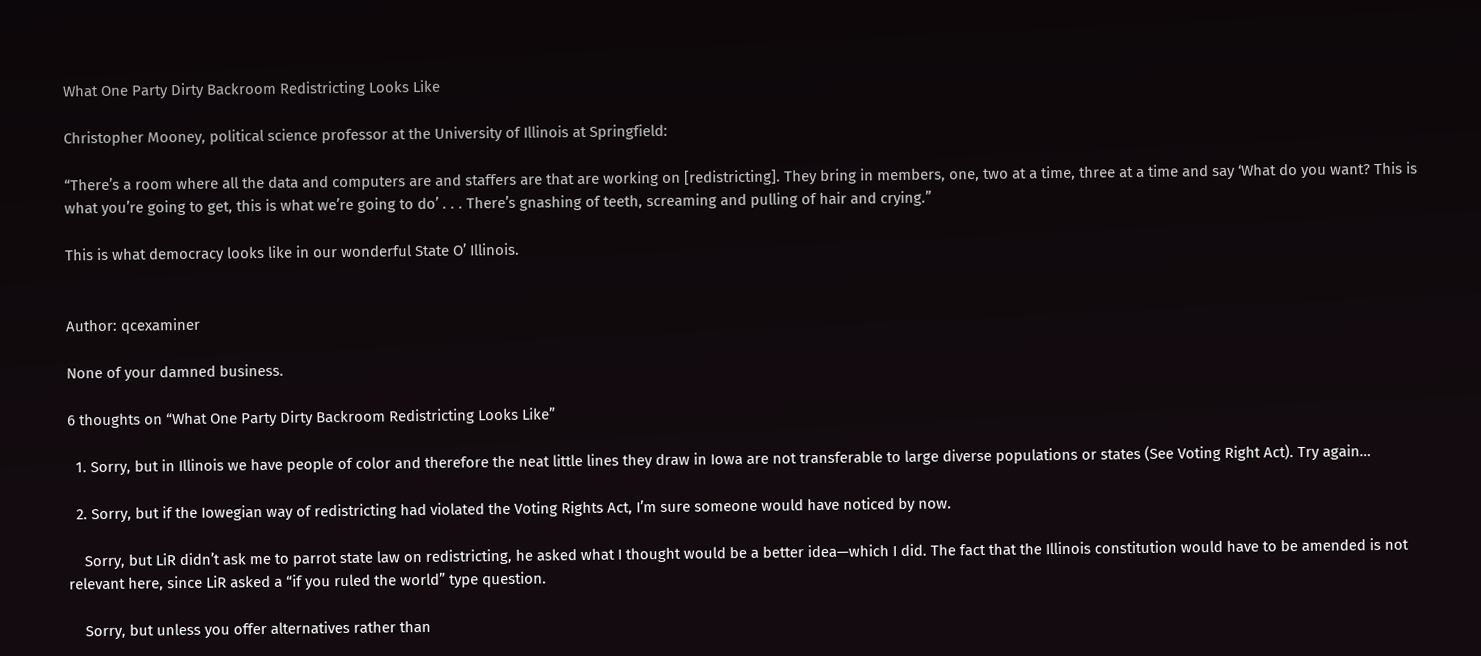What One Party Dirty Backroom Redistricting Looks Like

Christopher Mooney, political science professor at the University of Illinois at Springfield:

“There’s a room where all the data and computers are and staffers are that are working on [redistricting]. They bring in members, one, two at a time, three at a time and say ‘What do you want? This is what you’re going to get, this is what we’re going to do’ . . . There’s gnashing of teeth, screaming and pulling of hair and crying.”

This is what democracy looks like in our wonderful State O’ Illinois.


Author: qcexaminer

None of your damned business.

6 thoughts on “What One Party Dirty Backroom Redistricting Looks Like”

  1. Sorry, but in Illinois we have people of color and therefore the neat little lines they draw in Iowa are not transferable to large diverse populations or states (See Voting Right Act). Try again…

  2. Sorry, but if the Iowegian way of redistricting had violated the Voting Rights Act, I’m sure someone would have noticed by now.

    Sorry, but LiR didn’t ask me to parrot state law on redistricting, he asked what I thought would be a better idea—which I did. The fact that the Illinois constitution would have to be amended is not relevant here, since LiR asked a “if you ruled the world” type question.

    Sorry, but unless you offer alternatives rather than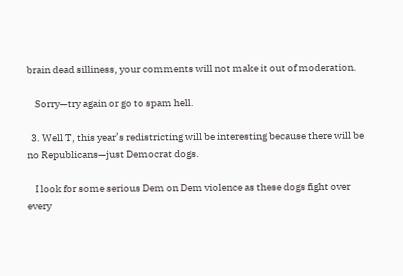brain dead silliness, your comments will not make it out of moderation.

    Sorry—try again or go to spam hell.

  3. Well T, this year’s redistricting will be interesting because there will be no Republicans—just Democrat dogs.

    I look for some serious Dem on Dem violence as these dogs fight over every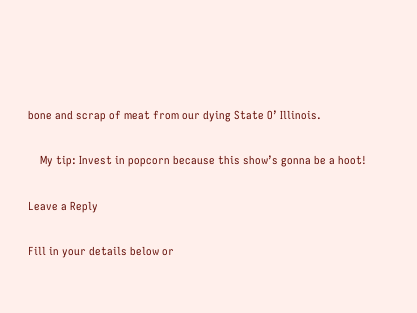bone and scrap of meat from our dying State O’ Illinois.

    My tip: Invest in popcorn because this show’s gonna be a hoot!

Leave a Reply

Fill in your details below or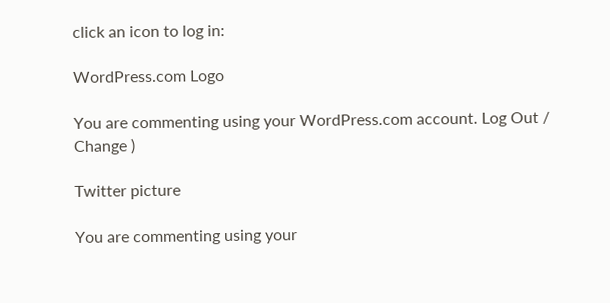click an icon to log in:

WordPress.com Logo

You are commenting using your WordPress.com account. Log Out / Change )

Twitter picture

You are commenting using your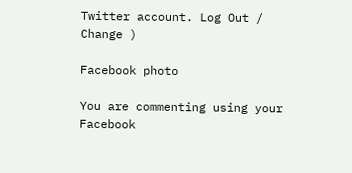Twitter account. Log Out / Change )

Facebook photo

You are commenting using your Facebook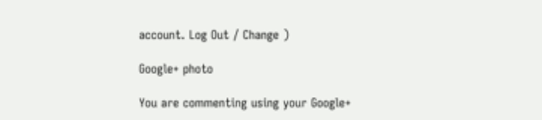account. Log Out / Change )

Google+ photo

You are commenting using your Google+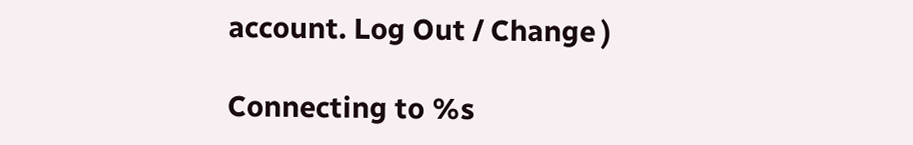account. Log Out / Change )

Connecting to %s